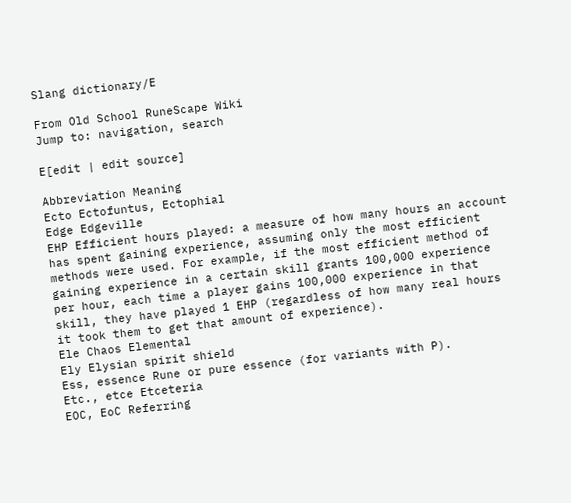Slang dictionary/E

From Old School RuneScape Wiki
Jump to: navigation, search

E[edit | edit source]

Abbreviation Meaning
Ecto Ectofuntus, Ectophial
Edge Edgeville
EHP Efficient hours played: a measure of how many hours an account has spent gaining experience, assuming only the most efficient methods were used. For example, if the most efficient method of gaining experience in a certain skill grants 100,000 experience per hour, each time a player gains 100,000 experience in that skill, they have played 1 EHP (regardless of how many real hours it took them to get that amount of experience).
Ele Chaos Elemental
Ely Elysian spirit shield
Ess, essence Rune or pure essence (for variants with P).
Etc., etce Etceteria
EOC, EoC Referring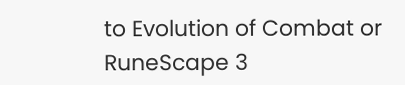to Evolution of Combat or RuneScape 3